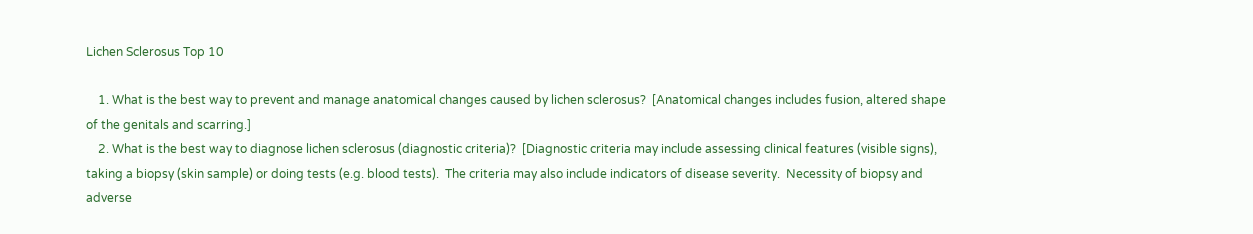Lichen Sclerosus Top 10

    1. What is the best way to prevent and manage anatomical changes caused by lichen sclerosus?  [Anatomical changes includes fusion, altered shape of the genitals and scarring.]
    2. What is the best way to diagnose lichen sclerosus (diagnostic criteria)?  [Diagnostic criteria may include assessing clinical features (visible signs), taking a biopsy (skin sample) or doing tests (e.g. blood tests).  The criteria may also include indicators of disease severity.  Necessity of biopsy and adverse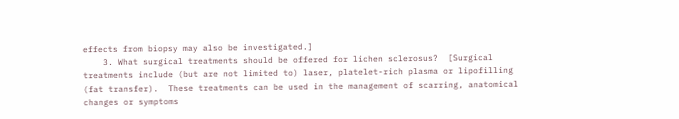effects from biopsy may also be investigated.]
    3. What surgical treatments should be offered for lichen sclerosus?  [Surgical treatments include (but are not limited to) laser, platelet-rich plasma or lipofilling (fat transfer).  These treatments can be used in the management of scarring, anatomical changes or symptoms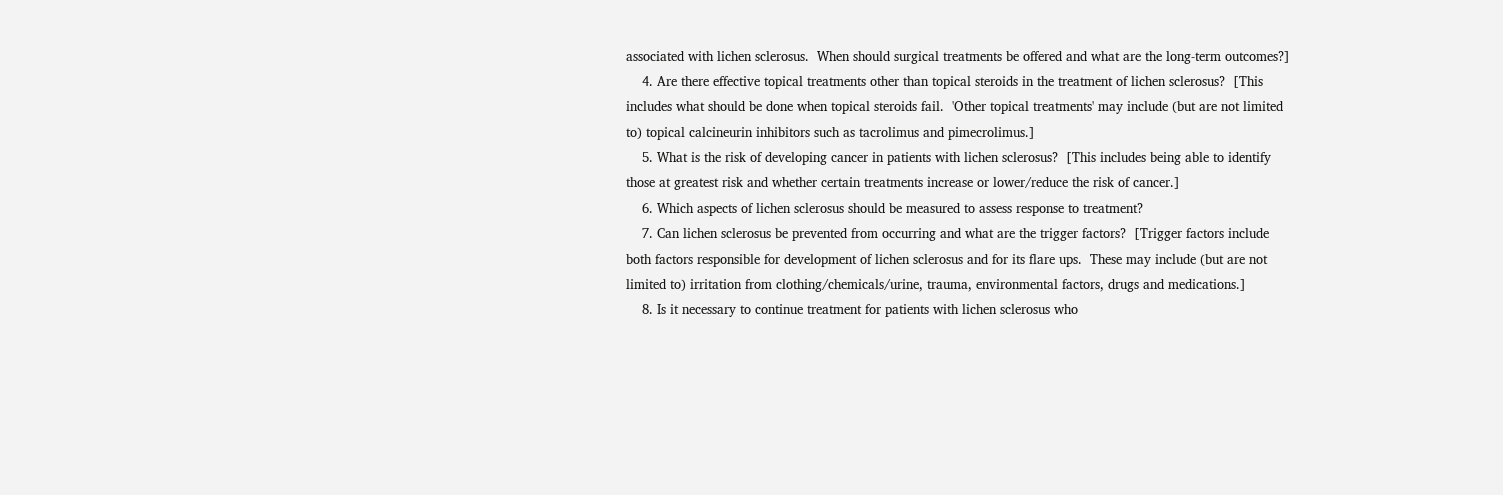associated with lichen sclerosus.  When should surgical treatments be offered and what are the long-term outcomes?]
    4. Are there effective topical treatments other than topical steroids in the treatment of lichen sclerosus?  [This includes what should be done when topical steroids fail.  'Other topical treatments' may include (but are not limited to) topical calcineurin inhibitors such as tacrolimus and pimecrolimus.]
    5. What is the risk of developing cancer in patients with lichen sclerosus?  [This includes being able to identify those at greatest risk and whether certain treatments increase or lower/reduce the risk of cancer.]
    6. Which aspects of lichen sclerosus should be measured to assess response to treatment?
    7. Can lichen sclerosus be prevented from occurring and what are the trigger factors?  [Trigger factors include both factors responsible for development of lichen sclerosus and for its flare ups.  These may include (but are not limited to) irritation from clothing/chemicals/urine, trauma, environmental factors, drugs and medications.]
    8. Is it necessary to continue treatment for patients with lichen sclerosus who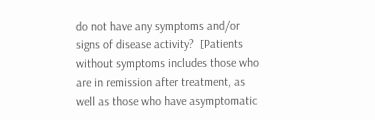do not have any symptoms and/or signs of disease activity?  [Patients without symptoms includes those who are in remission after treatment, as well as those who have asymptomatic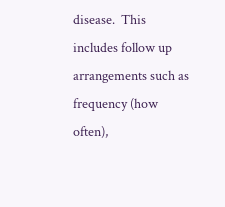disease.  This includes follow up arrangements such as frequency (how often),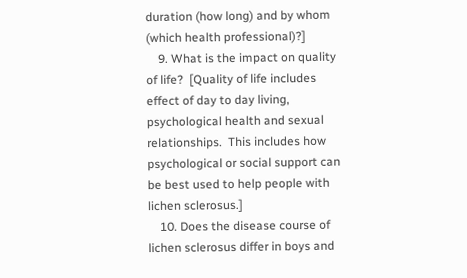duration (how long) and by whom (which health professional)?]
    9. What is the impact on quality of life?  [Quality of life includes effect of day to day living, psychological health and sexual relationships.  This includes how psychological or social support can be best used to help people with lichen sclerosus.]
    10. Does the disease course of lichen sclerosus differ in boys and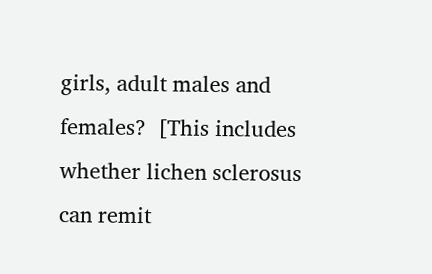girls, adult males and females?  [This includes whether lichen sclerosus can remit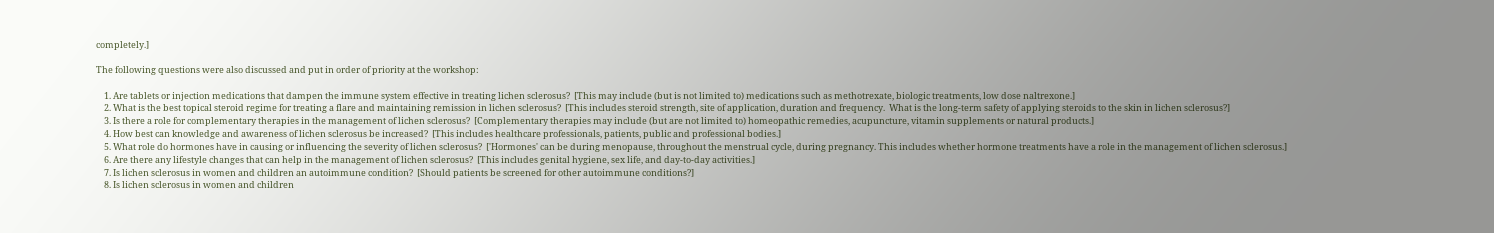completely.]

The following questions were also discussed and put in order of priority at the workshop:

    1. Are tablets or injection medications that dampen the immune system effective in treating lichen sclerosus?  [This may include (but is not limited to) medications such as methotrexate, biologic treatments, low dose naltrexone.]
    2. What is the best topical steroid regime for treating a flare and maintaining remission in lichen sclerosus?  [This includes steroid strength, site of application, duration and frequency.  What is the long-term safety of applying steroids to the skin in lichen sclerosus?]
    3. Is there a role for complementary therapies in the management of lichen sclerosus?  [Complementary therapies may include (but are not limited to) homeopathic remedies, acupuncture, vitamin supplements or natural products.]
    4. How best can knowledge and awareness of lichen sclerosus be increased?  [This includes healthcare professionals, patients, public and professional bodies.]
    5. What role do hormones have in causing or influencing the severity of lichen sclerosus?  ['Hormones' can be during menopause, throughout the menstrual cycle, during pregnancy. This includes whether hormone treatments have a role in the management of lichen sclerosus.]
    6. Are there any lifestyle changes that can help in the management of lichen sclerosus?  [This includes genital hygiene, sex life, and day-to-day activities.]
    7. Is lichen sclerosus in women and children an autoimmune condition?  [Should patients be screened for other autoimmune conditions?]
    8. Is lichen sclerosus in women and children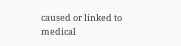caused or linked to medical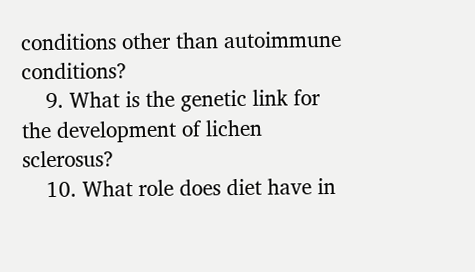conditions other than autoimmune conditions?
    9. What is the genetic link for the development of lichen sclerosus?
    10. What role does diet have in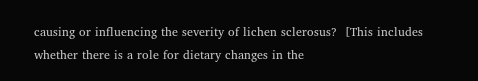causing or influencing the severity of lichen sclerosus?  [This includes whether there is a role for dietary changes in the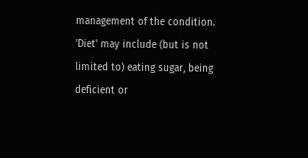management of the condition.  'Diet' may include (but is not limited to) eating sugar, being deficient or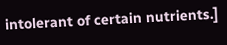intolerant of certain nutrients.]